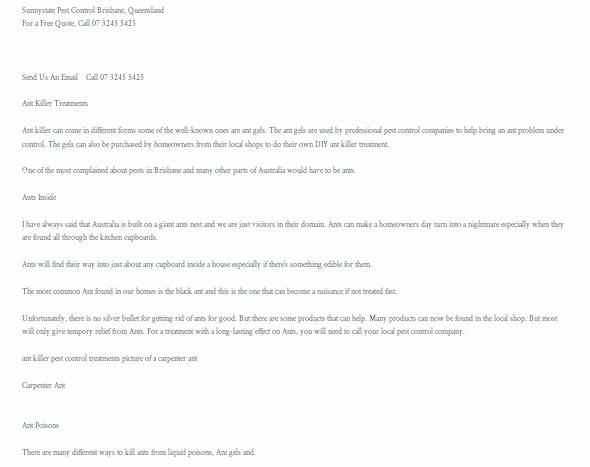Sunnystate Pest Control Brisbane, Queensland
For a Free Quote, Call 07 3245 5425



Send Us An Email    Call 07 3245 5425

Ant Killer Treatments

Ant killer can come in different forms some of the well-known ones are ant gels. The ant gels are used by professional pest control companies to help bring an ant problem under control. The gels can also be purchased by homeowners from their local shops to do their own DIY ant killer treatment.

One of the most complained about pests in Brisbane and many other parts of Australia would have to be ants.

Ants Inside

I have always said that Australia is built on a giant ants nest and we are just visitors in their domain. Ants can make a homeowners day turn into a nightmare especially when they are found all through the kitchen cupboards.

Ants will find their way into just about any cupboard inside a house especially if there’s something edible for them.

The most common Ant found in our homes is the black ant and this is the one that can become a nuisance if not treated fast.

Unfortunately, there is no silver bullet for getting rid of ants for good. But there are some products that can help. Many products can now be found in the local shop. But most will only give tempory relief from Ants. For a treatment with a long-lasting effect on Ants, you will need to call your local pest control company.

ant killer pest control treatments picture of a carpenter ant

Carpenter Ant


Ant Poisons

There are many different ways to kill ants from liquid poisons, Ant gels and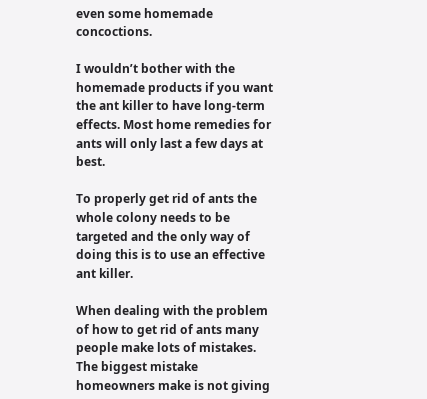even some homemade concoctions.

I wouldn’t bother with the homemade products if you want the ant killer to have long-term effects. Most home remedies for ants will only last a few days at best.

To properly get rid of ants the whole colony needs to be targeted and the only way of doing this is to use an effective ant killer.

When dealing with the problem of how to get rid of ants many people make lots of mistakes. The biggest mistake homeowners make is not giving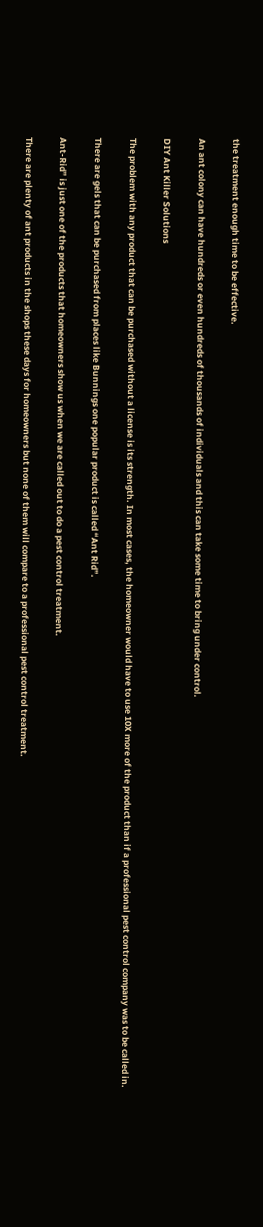the treatment enough time to be effective.

An ant colony can have hundreds or even hundreds of thousands of individuals and this can take some time to bring under control.

DIY Ant Killer Solutions

The problem with any product that can be purchased without a license is its strength. In most cases, the homeowner would have to use 10X more of the product than if a professional pest control company was to be called in.

There are gels that can be purchased from places like Bunnings one popular product is called “Ant Rid”.

Ant-Rid” is just one of the products that homeowners show us when we are called out to do a pest control treatment.

There are plenty of ant products in the shops these days for homeowners but none of them will compare to a professional pest control treatment.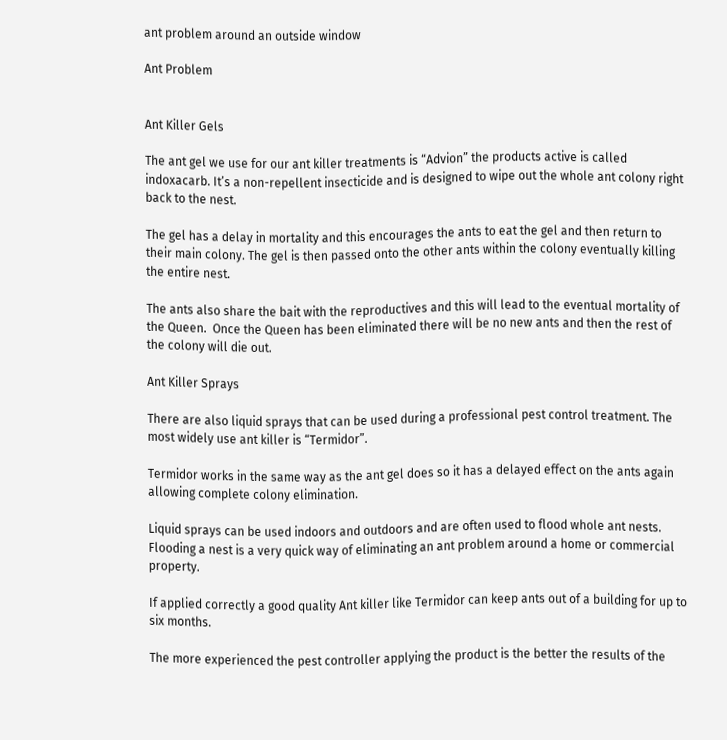ant problem around an outside window

Ant Problem


Ant Killer Gels

The ant gel we use for our ant killer treatments is “Advion” the products active is called indoxacarb. It’s a non-repellent insecticide and is designed to wipe out the whole ant colony right back to the nest.

The gel has a delay in mortality and this encourages the ants to eat the gel and then return to their main colony. The gel is then passed onto the other ants within the colony eventually killing the entire nest.

The ants also share the bait with the reproductives and this will lead to the eventual mortality of the Queen.  Once the Queen has been eliminated there will be no new ants and then the rest of the colony will die out.

Ant Killer Sprays

There are also liquid sprays that can be used during a professional pest control treatment. The most widely use ant killer is “Termidor”.

Termidor works in the same way as the ant gel does so it has a delayed effect on the ants again allowing complete colony elimination.

Liquid sprays can be used indoors and outdoors and are often used to flood whole ant nests. Flooding a nest is a very quick way of eliminating an ant problem around a home or commercial property.

If applied correctly a good quality Ant killer like Termidor can keep ants out of a building for up to six months.

The more experienced the pest controller applying the product is the better the results of the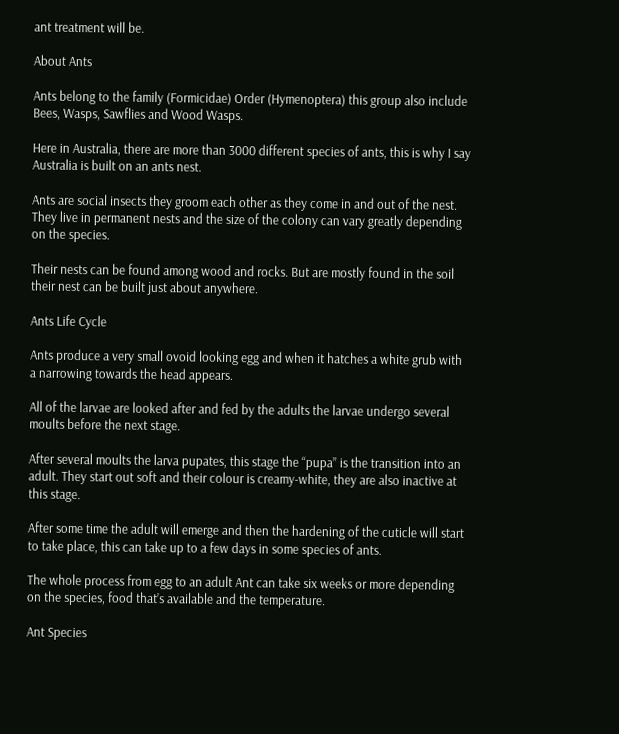ant treatment will be.

About Ants

Ants belong to the family (Formicidae) Order (Hymenoptera) this group also include Bees, Wasps, Sawflies and Wood Wasps.

Here in Australia, there are more than 3000 different species of ants, this is why I say Australia is built on an ants nest.

Ants are social insects they groom each other as they come in and out of the nest. They live in permanent nests and the size of the colony can vary greatly depending on the species.

Their nests can be found among wood and rocks. But are mostly found in the soil their nest can be built just about anywhere.

Ants Life Cycle

Ants produce a very small ovoid looking egg and when it hatches a white grub with a narrowing towards the head appears.

All of the larvae are looked after and fed by the adults the larvae undergo several moults before the next stage.

After several moults the larva pupates, this stage the “pupa” is the transition into an adult. They start out soft and their colour is creamy-white, they are also inactive at this stage.

After some time the adult will emerge and then the hardening of the cuticle will start to take place, this can take up to a few days in some species of ants.

The whole process from egg to an adult Ant can take six weeks or more depending on the species, food that’s available and the temperature.

Ant Species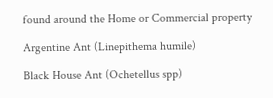found around the Home or Commercial property

Argentine Ant (Linepithema humile)

Black House Ant (Ochetellus spp)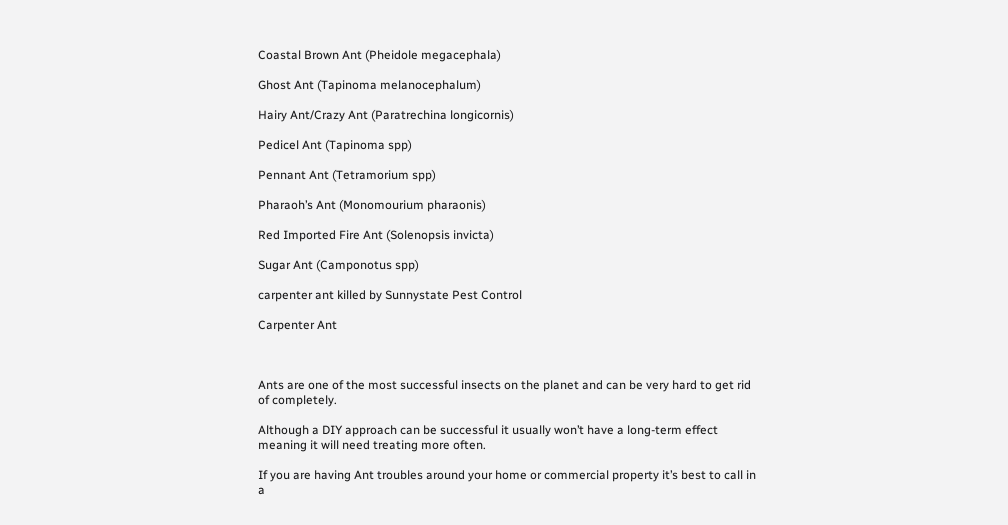Coastal Brown Ant (Pheidole megacephala)

Ghost Ant (Tapinoma melanocephalum)

Hairy Ant/Crazy Ant (Paratrechina longicornis)

Pedicel Ant (Tapinoma spp)

Pennant Ant (Tetramorium spp)

Pharaoh’s Ant (Monomourium pharaonis)

Red Imported Fire Ant (Solenopsis invicta)

Sugar Ant (Camponotus spp)

carpenter ant killed by Sunnystate Pest Control

Carpenter Ant



Ants are one of the most successful insects on the planet and can be very hard to get rid of completely.

Although a DIY approach can be successful it usually won’t have a long-term effect meaning it will need treating more often.

If you are having Ant troubles around your home or commercial property it’s best to call in a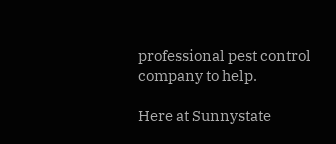professional pest control company to help.

Here at Sunnystate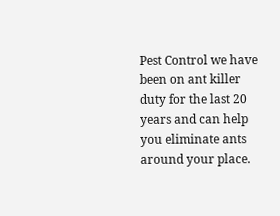Pest Control we have been on ant killer duty for the last 20 years and can help you eliminate ants around your place.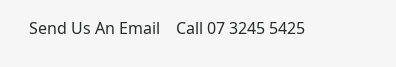Send Us An Email    Call 07 3245 5425